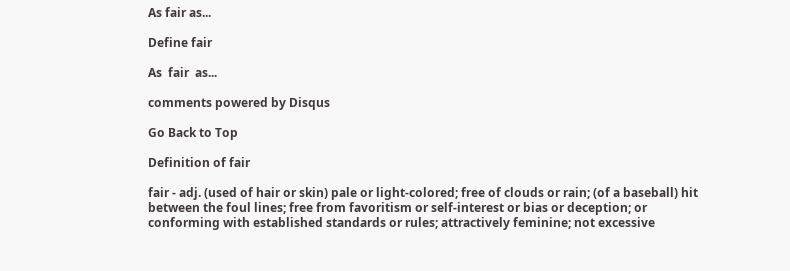As fair as...

Define fair

As  fair  as...

comments powered by Disqus

Go Back to Top

Definition of fair

fair - adj. (used of hair or skin) pale or light-colored; free of clouds or rain; (of a baseball) hit between the foul lines; free from favoritism or self-interest or bias or deception; or conforming with established standards or rules; attractively feminine; not excessive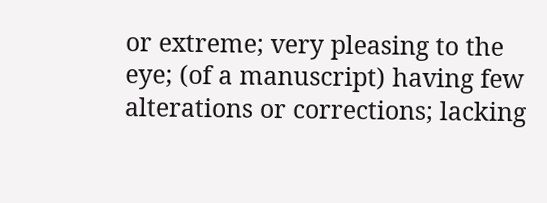or extreme; very pleasing to the eye; (of a manuscript) having few alterations or corrections; lacking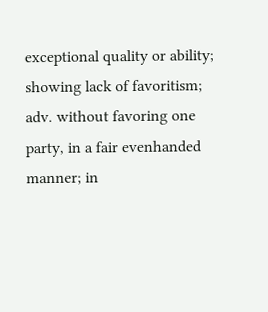exceptional quality or ability; showing lack of favoritism; adv. without favoring one party, in a fair evenhanded manner; in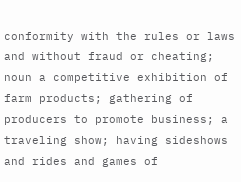conformity with the rules or laws and without fraud or cheating; noun a competitive exhibition of farm products; gathering of producers to promote business; a traveling show; having sideshows and rides and games of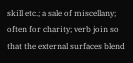skill etc.; a sale of miscellany; often for charity; verb join so that the external surfaces blend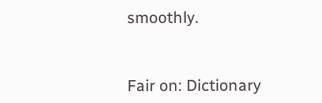smoothly.


Fair on: Dictionary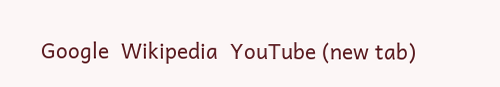Google  Wikipedia  YouTube (new tab)